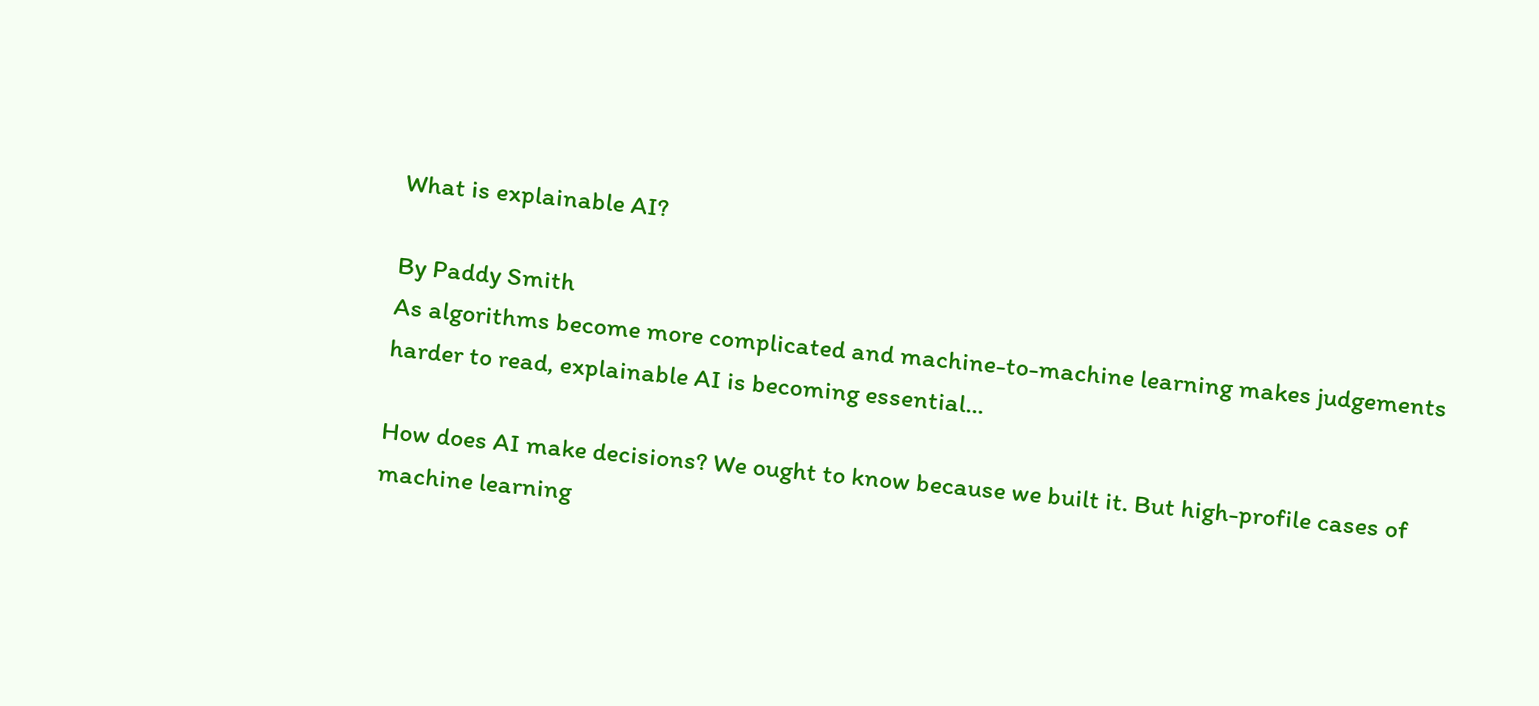What is explainable AI?

By Paddy Smith
As algorithms become more complicated and machine-to-machine learning makes judgements harder to read, explainable AI is becoming essential...

How does AI make decisions? We ought to know because we built it. But high-profile cases of machine learning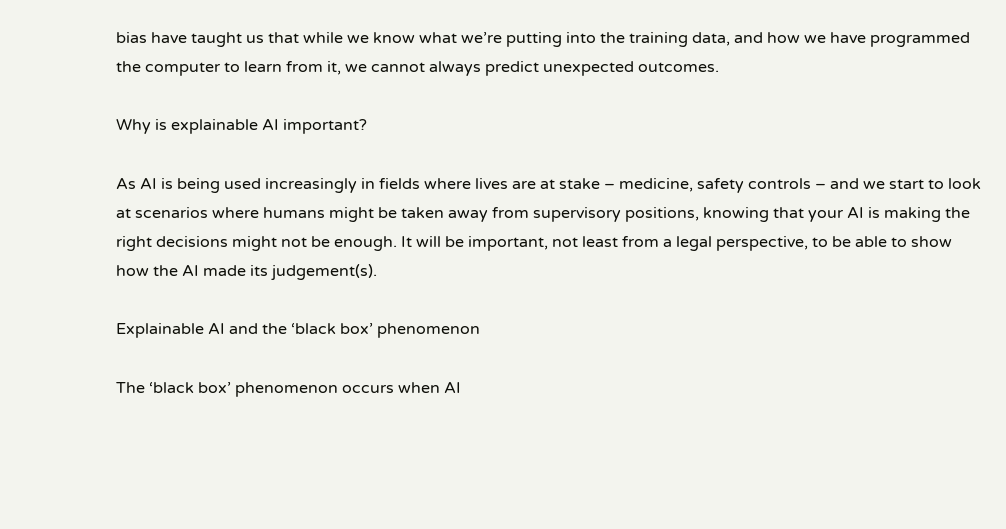bias have taught us that while we know what we’re putting into the training data, and how we have programmed the computer to learn from it, we cannot always predict unexpected outcomes.

Why is explainable AI important?

As AI is being used increasingly in fields where lives are at stake – medicine, safety controls – and we start to look at scenarios where humans might be taken away from supervisory positions, knowing that your AI is making the right decisions might not be enough. It will be important, not least from a legal perspective, to be able to show how the AI made its judgement(s).

Explainable AI and the ‘black box’ phenomenon

The ‘black box’ phenomenon occurs when AI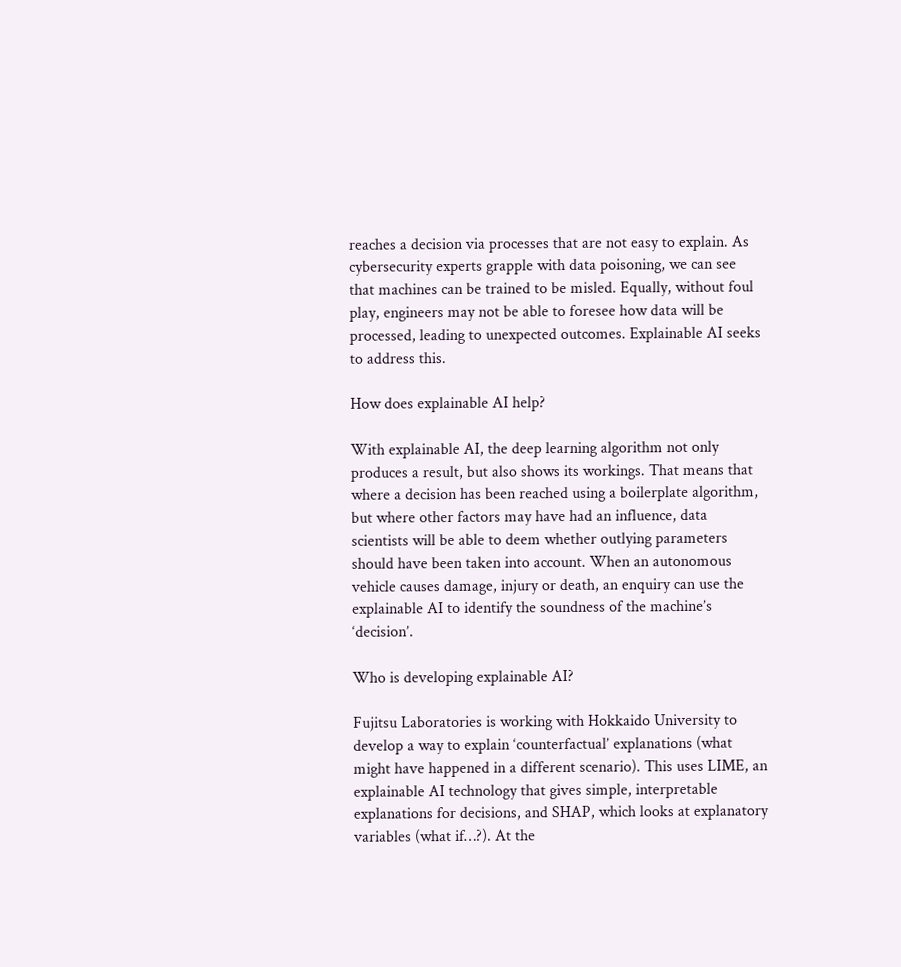reaches a decision via processes that are not easy to explain. As cybersecurity experts grapple with data poisoning, we can see that machines can be trained to be misled. Equally, without foul play, engineers may not be able to foresee how data will be processed, leading to unexpected outcomes. Explainable AI seeks to address this.

How does explainable AI help?

With explainable AI, the deep learning algorithm not only produces a result, but also shows its workings. That means that where a decision has been reached using a boilerplate algorithm, but where other factors may have had an influence, data scientists will be able to deem whether outlying parameters should have been taken into account. When an autonomous vehicle causes damage, injury or death, an enquiry can use the explainable AI to identify the soundness of the machine’s ‘decision’.

Who is developing explainable AI?

Fujitsu Laboratories is working with Hokkaido University to develop a way to explain ‘counterfactual’ explanations (what might have happened in a different scenario). This uses LIME, an explainable AI technology that gives simple, interpretable explanations for decisions, and SHAP, which looks at explanatory variables (what if…?). At the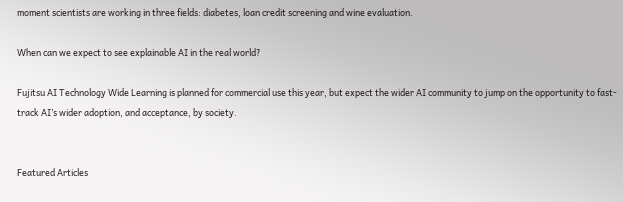moment scientists are working in three fields: diabetes, loan credit screening and wine evaluation.

When can we expect to see explainable AI in the real world?

Fujitsu AI Technology Wide Learning is planned for commercial use this year, but expect the wider AI community to jump on the opportunity to fast-track AI’s wider adoption, and acceptance, by society.


Featured Articles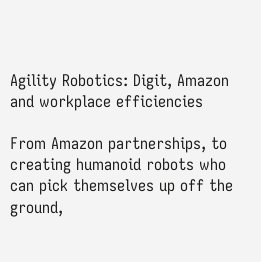Agility Robotics: Digit, Amazon and workplace efficiencies

From Amazon partnerships, to creating humanoid robots who can pick themselves up off the ground,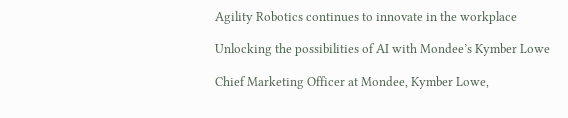Agility Robotics continues to innovate in the workplace

Unlocking the possibilities of AI with Mondee’s Kymber Lowe

Chief Marketing Officer at Mondee, Kymber Lowe,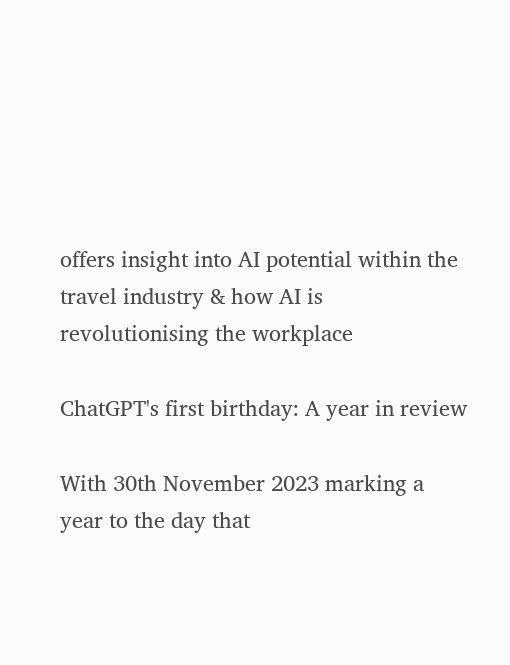offers insight into AI potential within the travel industry & how AI is revolutionising the workplace

ChatGPT's first birthday: A year in review

With 30th November 2023 marking a year to the day that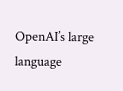OpenAI’s large language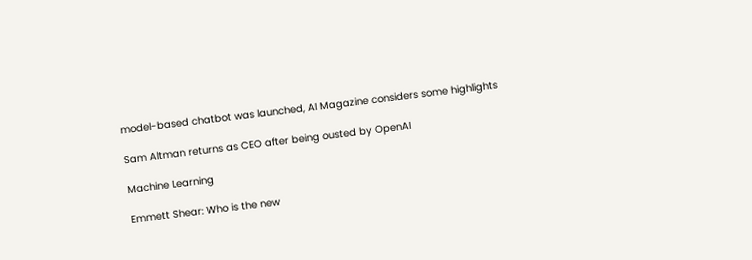model-based chatbot was launched, AI Magazine considers some highlights

Sam Altman returns as CEO after being ousted by OpenAI

Machine Learning

Emmett Shear: Who is the new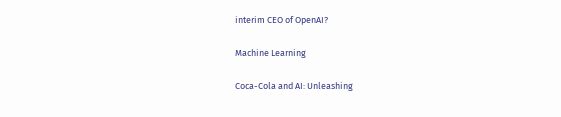interim CEO of OpenAI?

Machine Learning

Coca-Cola and AI: Unleashing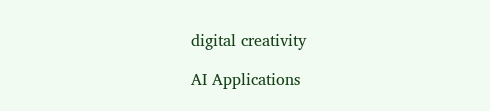digital creativity

AI Applications